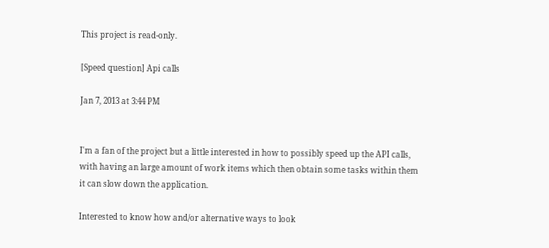This project is read-only.

[Speed question] Api calls

Jan 7, 2013 at 3:44 PM


I'm a fan of the project but a little interested in how to possibly speed up the API calls, with having an large amount of work items which then obtain some tasks within them it can slow down the application.

Interested to know how and/or alternative ways to look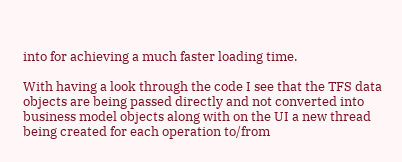into for achieving a much faster loading time.

With having a look through the code I see that the TFS data objects are being passed directly and not converted into business model objects along with on the UI a new thread being created for each operation to/from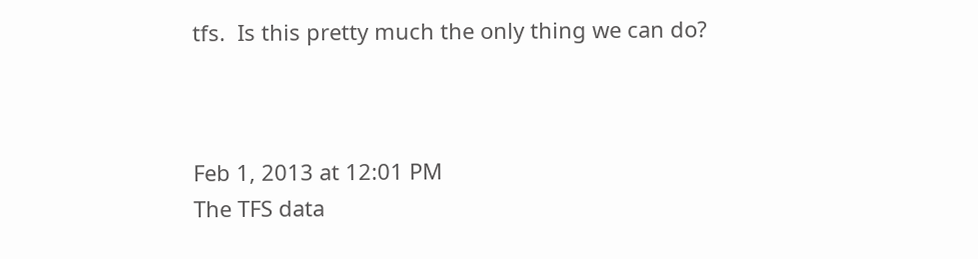tfs.  Is this pretty much the only thing we can do?



Feb 1, 2013 at 12:01 PM
The TFS data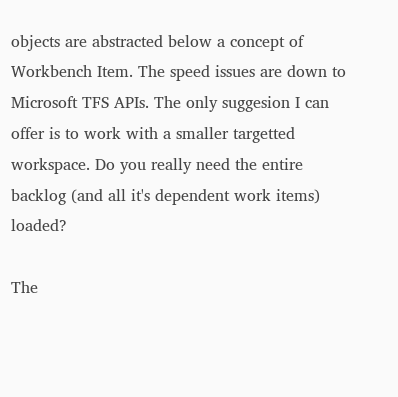objects are abstracted below a concept of Workbench Item. The speed issues are down to Microsoft TFS APIs. The only suggesion I can offer is to work with a smaller targetted workspace. Do you really need the entire backlog (and all it's dependent work items) loaded?

The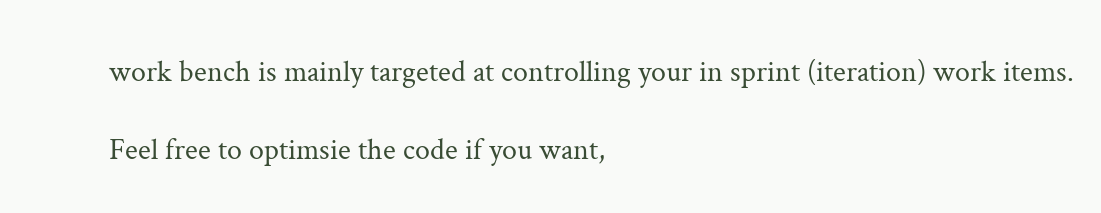work bench is mainly targeted at controlling your in sprint (iteration) work items.

Feel free to optimsie the code if you want,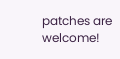patches are welcome!